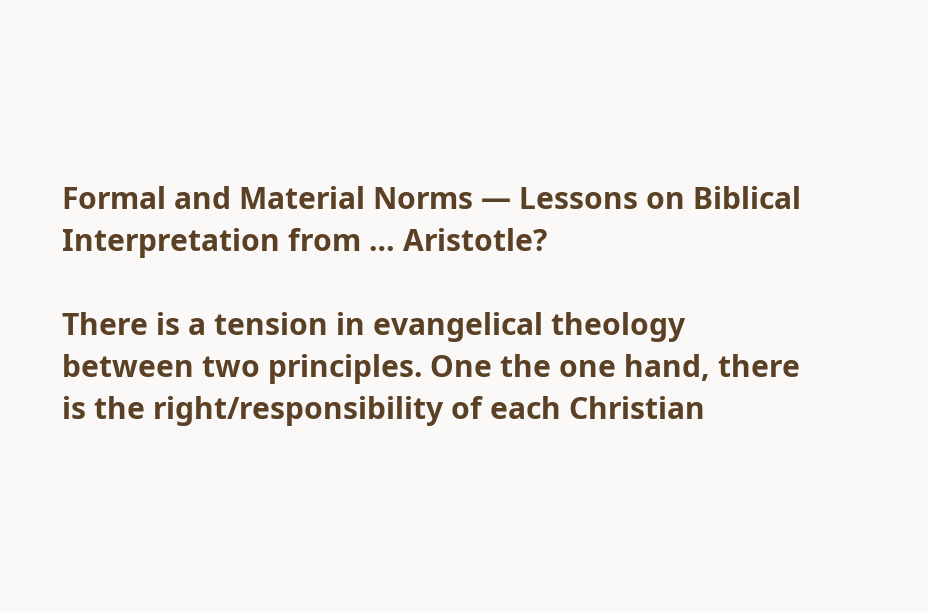Formal and Material Norms — Lessons on Biblical Interpretation from … Aristotle?

There is a tension in evangelical theology between two principles. One the one hand, there is the right/responsibility of each Christian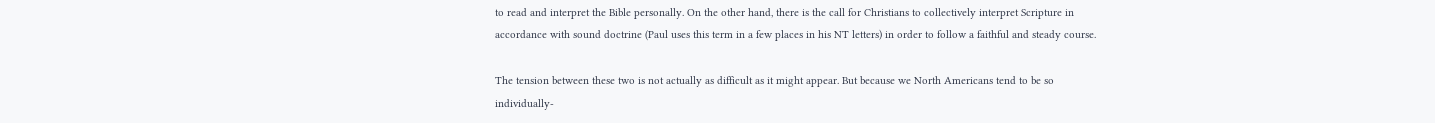to read and interpret the Bible personally. On the other hand, there is the call for Christians to collectively interpret Scripture in accordance with sound doctrine (Paul uses this term in a few places in his NT letters) in order to follow a faithful and steady course.

The tension between these two is not actually as difficult as it might appear. But because we North Americans tend to be so individually-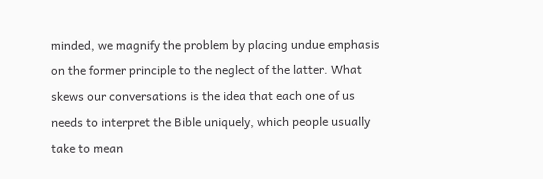minded, we magnify the problem by placing undue emphasis on the former principle to the neglect of the latter. What skews our conversations is the idea that each one of us needs to interpret the Bible uniquely, which people usually take to mean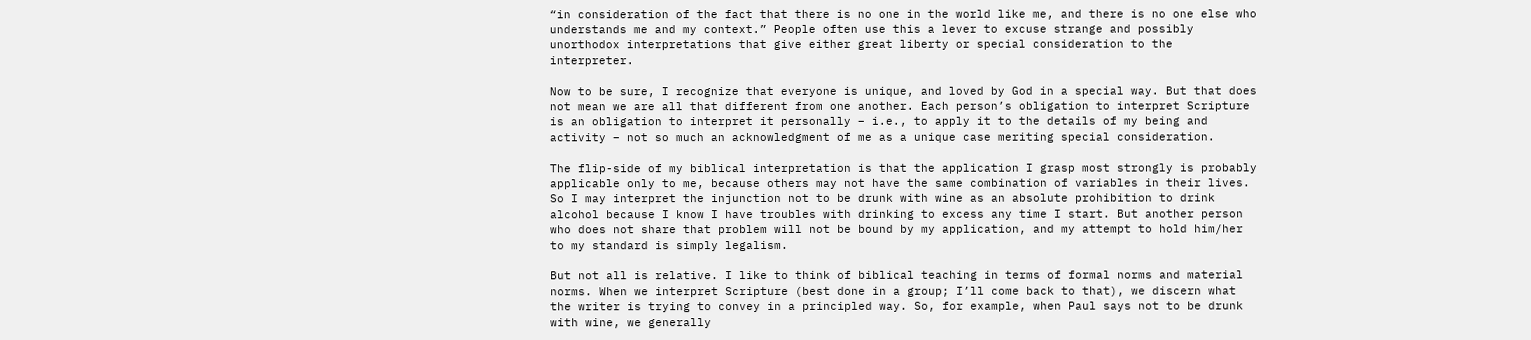“in consideration of the fact that there is no one in the world like me, and there is no one else who understands me and my context.” People often use this a lever to excuse strange and possibly unorthodox interpretations that give either great liberty or special consideration to the interpreter.

Now to be sure, I recognize that everyone is unique, and loved by God in a special way. But that does not mean we are all that different from one another. Each person’s obligation to interpret Scripture is an obligation to interpret it personally – i.e., to apply it to the details of my being and activity – not so much an acknowledgment of me as a unique case meriting special consideration.

The flip-side of my biblical interpretation is that the application I grasp most strongly is probably applicable only to me, because others may not have the same combination of variables in their lives. So I may interpret the injunction not to be drunk with wine as an absolute prohibition to drink alcohol because I know I have troubles with drinking to excess any time I start. But another person who does not share that problem will not be bound by my application, and my attempt to hold him/her to my standard is simply legalism.

But not all is relative. I like to think of biblical teaching in terms of formal norms and material norms. When we interpret Scripture (best done in a group; I’ll come back to that), we discern what the writer is trying to convey in a principled way. So, for example, when Paul says not to be drunk with wine, we generally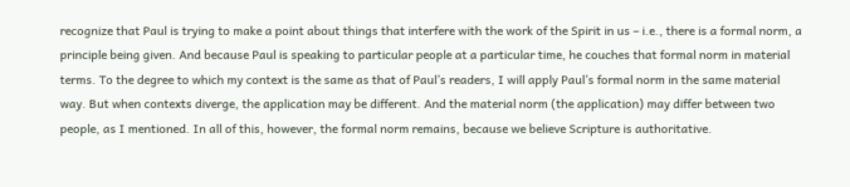recognize that Paul is trying to make a point about things that interfere with the work of the Spirit in us – i.e., there is a formal norm, a principle being given. And because Paul is speaking to particular people at a particular time, he couches that formal norm in material terms. To the degree to which my context is the same as that of Paul’s readers, I will apply Paul’s formal norm in the same material way. But when contexts diverge, the application may be different. And the material norm (the application) may differ between two people, as I mentioned. In all of this, however, the formal norm remains, because we believe Scripture is authoritative.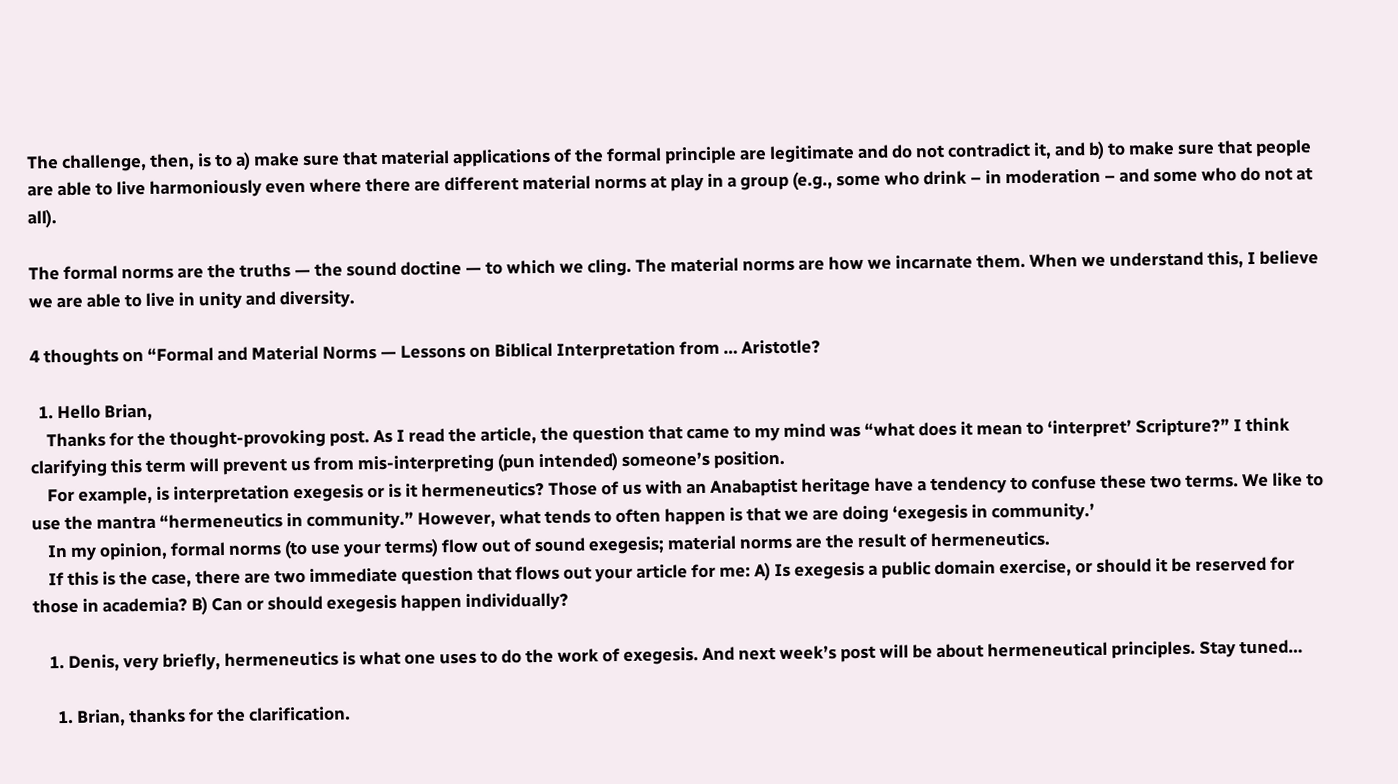The challenge, then, is to a) make sure that material applications of the formal principle are legitimate and do not contradict it, and b) to make sure that people are able to live harmoniously even where there are different material norms at play in a group (e.g., some who drink – in moderation – and some who do not at all).

The formal norms are the truths — the sound doctine — to which we cling. The material norms are how we incarnate them. When we understand this, I believe we are able to live in unity and diversity.

4 thoughts on “Formal and Material Norms — Lessons on Biblical Interpretation from … Aristotle?

  1. Hello Brian,
    Thanks for the thought-provoking post. As I read the article, the question that came to my mind was “what does it mean to ‘interpret’ Scripture?” I think clarifying this term will prevent us from mis-interpreting (pun intended) someone’s position.
    For example, is interpretation exegesis or is it hermeneutics? Those of us with an Anabaptist heritage have a tendency to confuse these two terms. We like to use the mantra “hermeneutics in community.” However, what tends to often happen is that we are doing ‘exegesis in community.’
    In my opinion, formal norms (to use your terms) flow out of sound exegesis; material norms are the result of hermeneutics.
    If this is the case, there are two immediate question that flows out your article for me: A) Is exegesis a public domain exercise, or should it be reserved for those in academia? B) Can or should exegesis happen individually?

    1. Denis, very briefly, hermeneutics is what one uses to do the work of exegesis. And next week’s post will be about hermeneutical principles. Stay tuned…

      1. Brian, thanks for the clarification.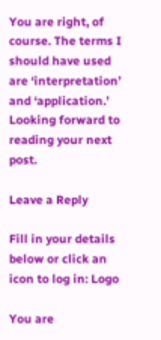You are right, of course. The terms I should have used are ‘interpretation’ and ‘application.’ Looking forward to reading your next post.

Leave a Reply

Fill in your details below or click an icon to log in: Logo

You are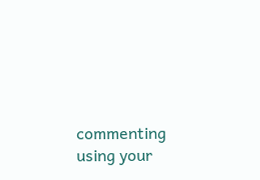commenting using your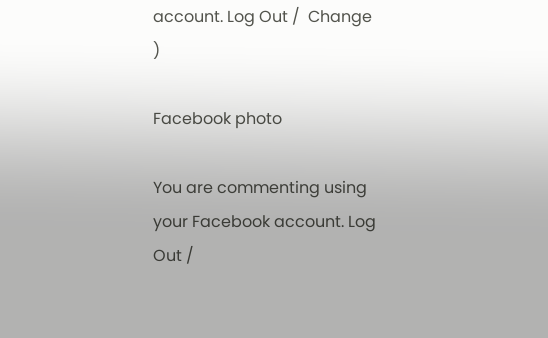account. Log Out /  Change )

Facebook photo

You are commenting using your Facebook account. Log Out /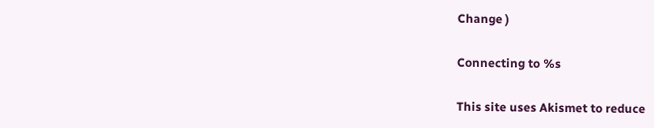Change )

Connecting to %s

This site uses Akismet to reduce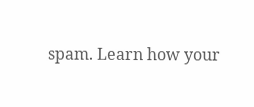spam. Learn how your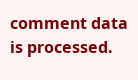comment data is processed.